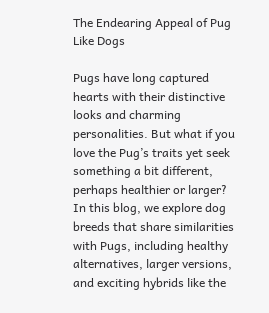The Endearing Appeal of Pug Like Dogs

Pugs have long captured hearts with their distinctive looks and charming personalities. But what if you love the Pug’s traits yet seek something a bit different, perhaps healthier or larger? In this blog, we explore dog breeds that share similarities with Pugs, including healthy alternatives, larger versions, and exciting hybrids like the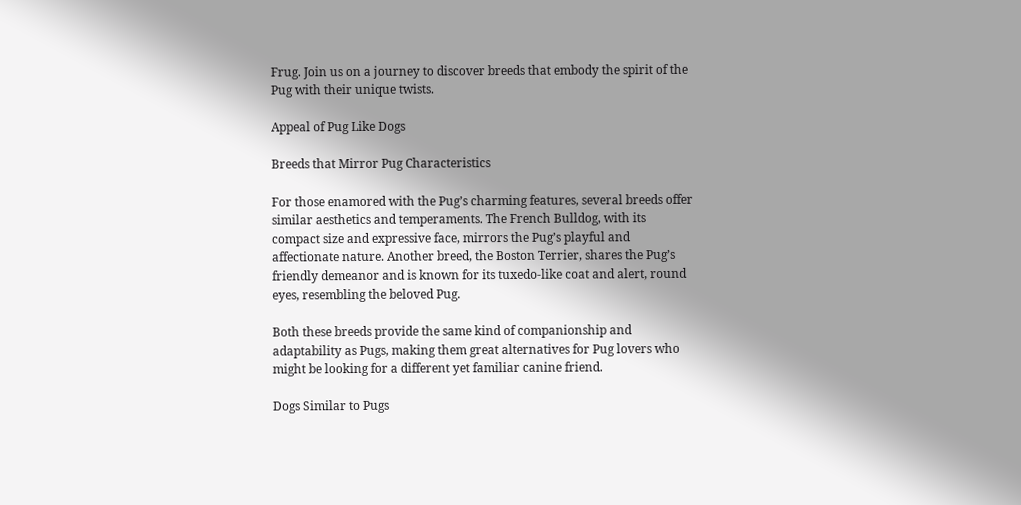Frug. Join us on a journey to discover breeds that embody the spirit of the Pug with their unique twists.

Appeal of Pug Like Dogs

Breeds that Mirror Pug Characteristics

For those enamored with the Pug’s charming features, several breeds offer similar aesthetics and temperaments. The French Bulldog, with its compact size and expressive face, mirrors the Pug’s playful and affectionate nature. Another breed, the Boston Terrier, shares the Pug’s friendly demeanor and is known for its tuxedo-like coat and alert, round eyes, resembling the beloved Pug.

Both these breeds provide the same kind of companionship and adaptability as Pugs, making them great alternatives for Pug lovers who might be looking for a different yet familiar canine friend.

Dogs Similar to Pugs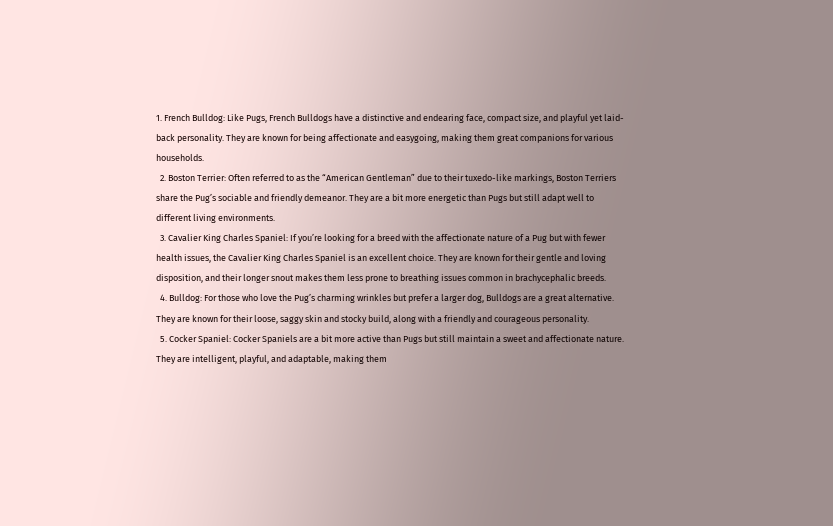1. French Bulldog: Like Pugs, French Bulldogs have a distinctive and endearing face, compact size, and playful yet laid-back personality. They are known for being affectionate and easygoing, making them great companions for various households.
  2. Boston Terrier: Often referred to as the “American Gentleman” due to their tuxedo-like markings, Boston Terriers share the Pug’s sociable and friendly demeanor. They are a bit more energetic than Pugs but still adapt well to different living environments.
  3. Cavalier King Charles Spaniel: If you’re looking for a breed with the affectionate nature of a Pug but with fewer health issues, the Cavalier King Charles Spaniel is an excellent choice. They are known for their gentle and loving disposition, and their longer snout makes them less prone to breathing issues common in brachycephalic breeds.
  4. Bulldog: For those who love the Pug’s charming wrinkles but prefer a larger dog, Bulldogs are a great alternative. They are known for their loose, saggy skin and stocky build, along with a friendly and courageous personality.
  5. Cocker Spaniel: Cocker Spaniels are a bit more active than Pugs but still maintain a sweet and affectionate nature. They are intelligent, playful, and adaptable, making them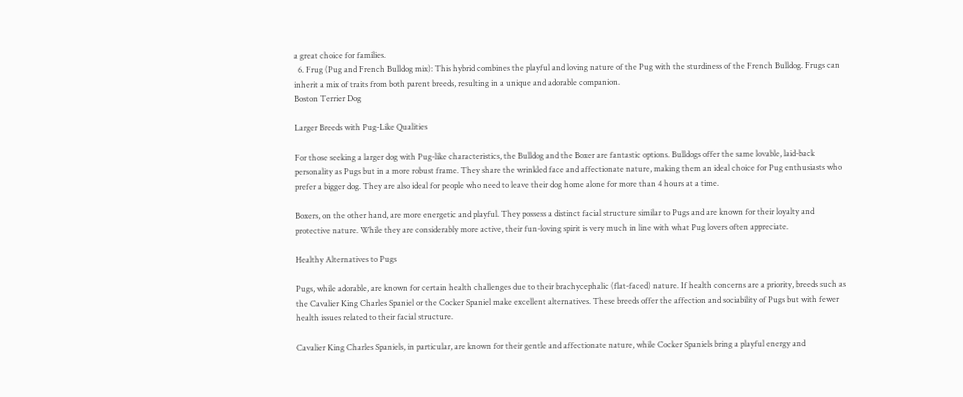a great choice for families.
  6. Frug (Pug and French Bulldog mix): This hybrid combines the playful and loving nature of the Pug with the sturdiness of the French Bulldog. Frugs can inherit a mix of traits from both parent breeds, resulting in a unique and adorable companion.
Boston Terrier Dog

Larger Breeds with Pug-Like Qualities

For those seeking a larger dog with Pug-like characteristics, the Bulldog and the Boxer are fantastic options. Bulldogs offer the same lovable, laid-back personality as Pugs but in a more robust frame. They share the wrinkled face and affectionate nature, making them an ideal choice for Pug enthusiasts who prefer a bigger dog. They are also ideal for people who need to leave their dog home alone for more than 4 hours at a time.

Boxers, on the other hand, are more energetic and playful. They possess a distinct facial structure similar to Pugs and are known for their loyalty and protective nature. While they are considerably more active, their fun-loving spirit is very much in line with what Pug lovers often appreciate.

Healthy Alternatives to Pugs

Pugs, while adorable, are known for certain health challenges due to their brachycephalic (flat-faced) nature. If health concerns are a priority, breeds such as the Cavalier King Charles Spaniel or the Cocker Spaniel make excellent alternatives. These breeds offer the affection and sociability of Pugs but with fewer health issues related to their facial structure.

Cavalier King Charles Spaniels, in particular, are known for their gentle and affectionate nature, while Cocker Spaniels bring a playful energy and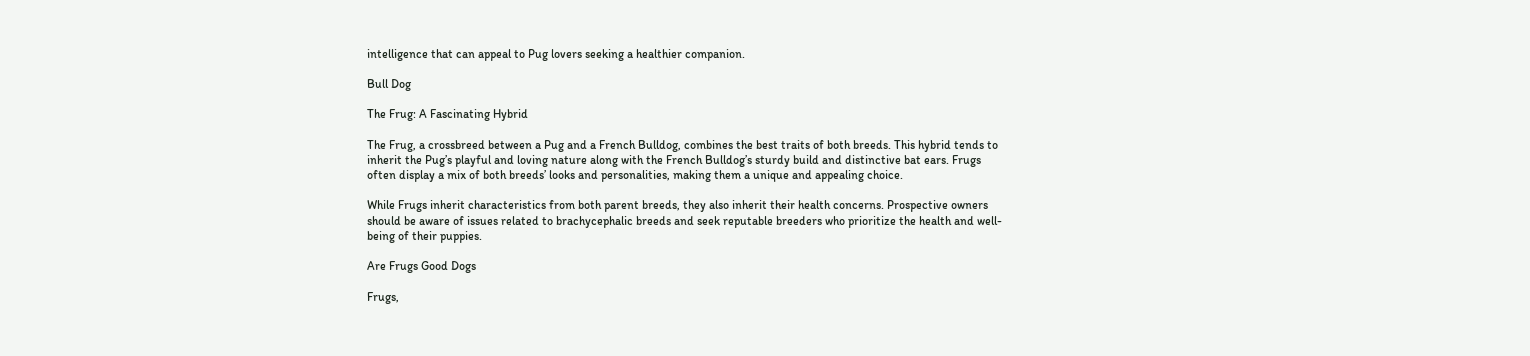intelligence that can appeal to Pug lovers seeking a healthier companion.

Bull Dog

The Frug: A Fascinating Hybrid

The Frug, a crossbreed between a Pug and a French Bulldog, combines the best traits of both breeds. This hybrid tends to inherit the Pug’s playful and loving nature along with the French Bulldog’s sturdy build and distinctive bat ears. Frugs often display a mix of both breeds’ looks and personalities, making them a unique and appealing choice.

While Frugs inherit characteristics from both parent breeds, they also inherit their health concerns. Prospective owners should be aware of issues related to brachycephalic breeds and seek reputable breeders who prioritize the health and well-being of their puppies.

Are Frugs Good Dogs

Frugs,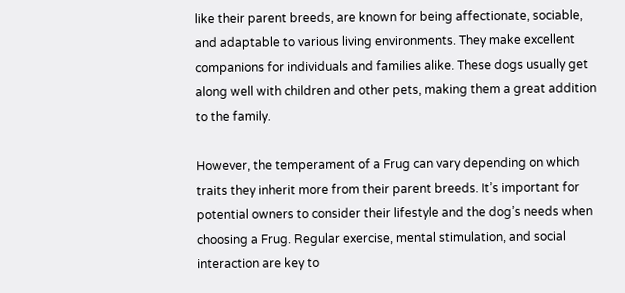like their parent breeds, are known for being affectionate, sociable, and adaptable to various living environments. They make excellent companions for individuals and families alike. These dogs usually get along well with children and other pets, making them a great addition to the family.

However, the temperament of a Frug can vary depending on which traits they inherit more from their parent breeds. It’s important for potential owners to consider their lifestyle and the dog’s needs when choosing a Frug. Regular exercise, mental stimulation, and social interaction are key to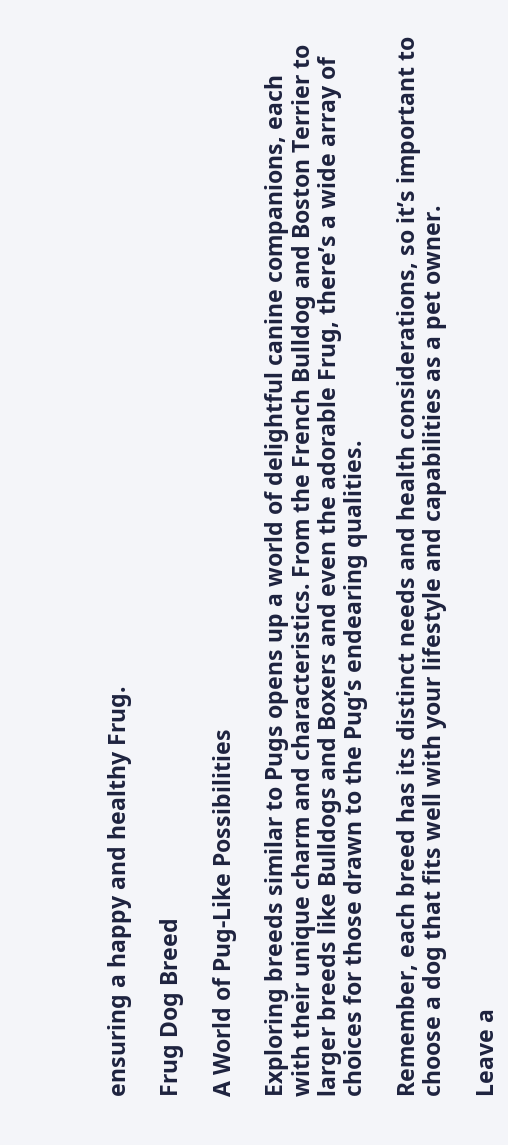ensuring a happy and healthy Frug.

Frug Dog Breed

A World of Pug-Like Possibilities

Exploring breeds similar to Pugs opens up a world of delightful canine companions, each with their unique charm and characteristics. From the French Bulldog and Boston Terrier to larger breeds like Bulldogs and Boxers and even the adorable Frug, there’s a wide array of choices for those drawn to the Pug’s endearing qualities.

Remember, each breed has its distinct needs and health considerations, so it’s important to choose a dog that fits well with your lifestyle and capabilities as a pet owner.

Leave a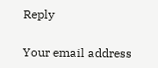Reply

Your email address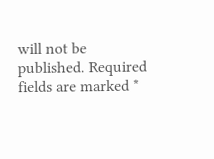will not be published. Required fields are marked *